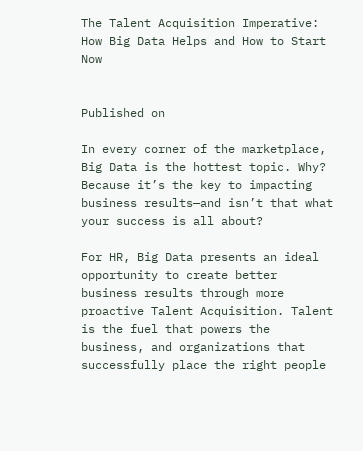The Talent Acquisition Imperative: How Big Data Helps and How to Start Now


Published on

In every corner of the marketplace, Big Data is the hottest topic. Why? Because it’s the key to impacting business results—and isn’t that what your success is all about?

For HR, Big Data presents an ideal opportunity to create better business results through more proactive Talent Acquisition. Talent is the fuel that powers the business, and organizations that successfully place the right people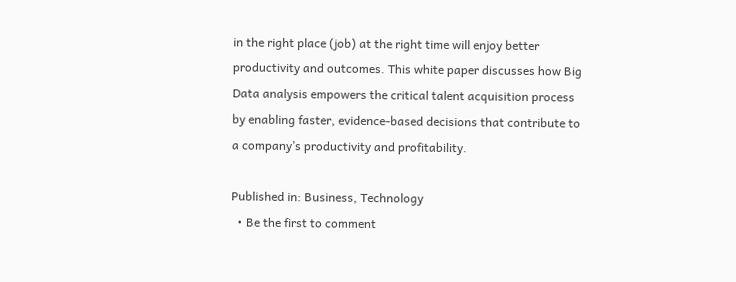in the right place (job) at the right time will enjoy better productivity and outcomes. This white paper discusses how Big Data analysis empowers the critical talent acquisition process by enabling faster, evidence-based decisions that contribute to a company’s productivity and profitability.

Published in: Business, Technology
  • Be the first to comment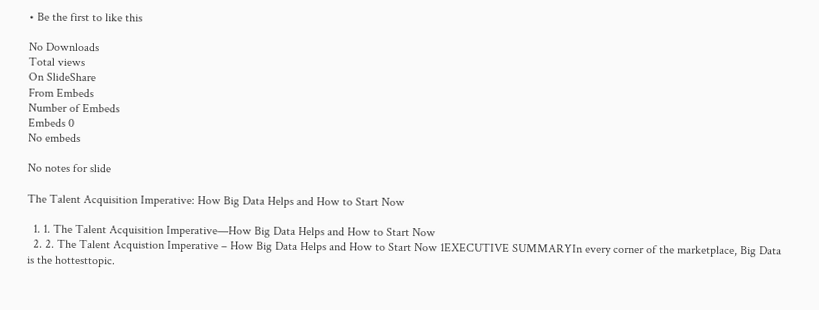• Be the first to like this

No Downloads
Total views
On SlideShare
From Embeds
Number of Embeds
Embeds 0
No embeds

No notes for slide

The Talent Acquisition Imperative: How Big Data Helps and How to Start Now

  1. 1. The Talent Acquisition Imperative—How Big Data Helps and How to Start Now
  2. 2. The Talent Acquistion Imperative – How Big Data Helps and How to Start Now 1EXECUTIVE SUMMARYIn every corner of the marketplace, Big Data is the hottesttopic.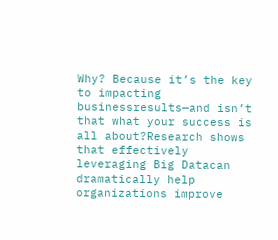Why? Because it’s the key to impacting businessresults—and isn’t that what your success is all about?Research shows that effectively leveraging Big Datacan dramatically help organizations improve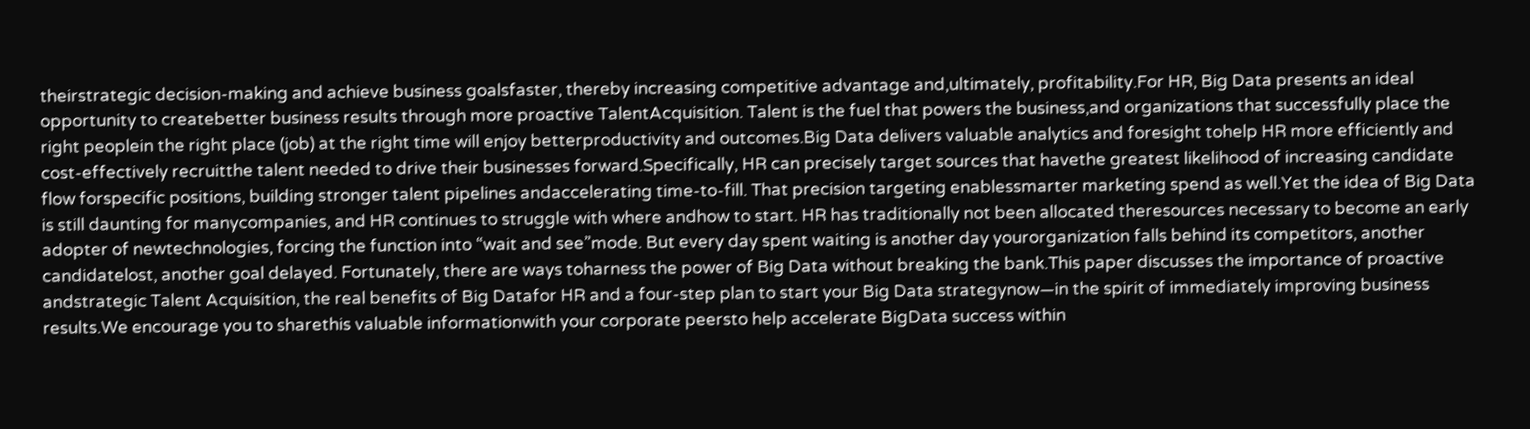theirstrategic decision-making and achieve business goalsfaster, thereby increasing competitive advantage and,ultimately, profitability.For HR, Big Data presents an ideal opportunity to createbetter business results through more proactive TalentAcquisition. Talent is the fuel that powers the business,and organizations that successfully place the right peoplein the right place (job) at the right time will enjoy betterproductivity and outcomes.Big Data delivers valuable analytics and foresight tohelp HR more efficiently and cost-effectively recruitthe talent needed to drive their businesses forward.Specifically, HR can precisely target sources that havethe greatest likelihood of increasing candidate flow forspecific positions, building stronger talent pipelines andaccelerating time-to-fill. That precision targeting enablessmarter marketing spend as well.Yet the idea of Big Data is still daunting for manycompanies, and HR continues to struggle with where andhow to start. HR has traditionally not been allocated theresources necessary to become an early adopter of newtechnologies, forcing the function into “wait and see”mode. But every day spent waiting is another day yourorganization falls behind its competitors, another candidatelost, another goal delayed. Fortunately, there are ways toharness the power of Big Data without breaking the bank.This paper discusses the importance of proactive andstrategic Talent Acquisition, the real benefits of Big Datafor HR and a four-step plan to start your Big Data strategynow—in the spirit of immediately improving business results.We encourage you to sharethis valuable informationwith your corporate peersto help accelerate BigData success within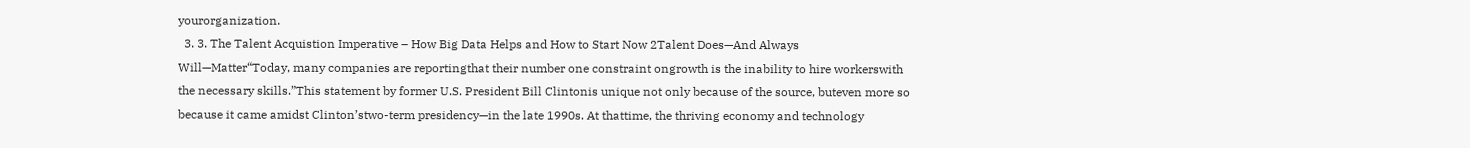yourorganization.
  3. 3. The Talent Acquistion Imperative – How Big Data Helps and How to Start Now 2Talent Does—And Always Will—Matter“Today, many companies are reportingthat their number one constraint ongrowth is the inability to hire workerswith the necessary skills.”This statement by former U.S. President Bill Clintonis unique not only because of the source, buteven more so because it came amidst Clinton’stwo-term presidency—in the late 1990s. At thattime, the thriving economy and technology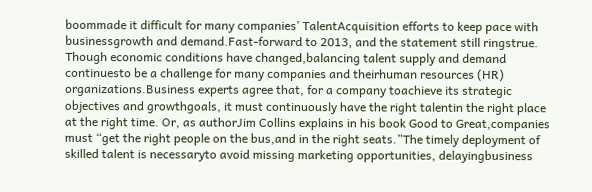boommade it difficult for many companies’ TalentAcquisition efforts to keep pace with businessgrowth and demand.Fast-forward to 2013, and the statement still ringstrue. Though economic conditions have changed,balancing talent supply and demand continuesto be a challenge for many companies and theirhuman resources (HR) organizations.Business experts agree that, for a company toachieve its strategic objectives and growthgoals, it must continuously have the right talentin the right place at the right time. Or, as authorJim Collins explains in his book Good to Great,companies must “get the right people on the bus,and in the right seats.”The timely deployment of skilled talent is necessaryto avoid missing marketing opportunities, delayingbusiness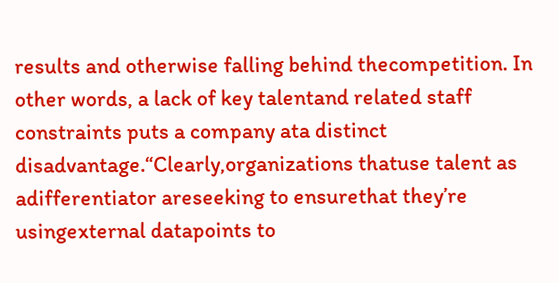results and otherwise falling behind thecompetition. In other words, a lack of key talentand related staff constraints puts a company ata distinct disadvantage.“Clearly,organizations thatuse talent as adifferentiator areseeking to ensurethat they’re usingexternal datapoints to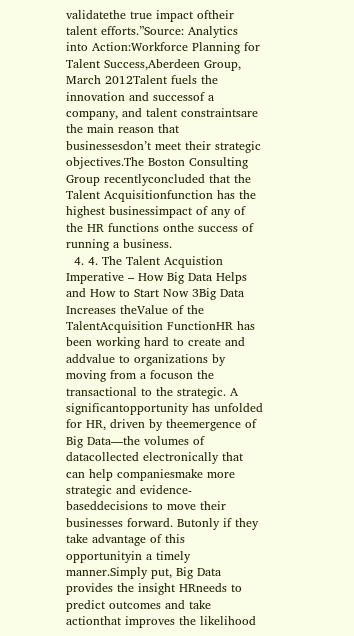validatethe true impact oftheir talent efforts.”Source: Analytics into Action:Workforce Planning for Talent Success,Aberdeen Group, March 2012Talent fuels the innovation and successof a company, and talent constraintsare the main reason that businessesdon’t meet their strategic objectives.The Boston Consulting Group recentlyconcluded that the Talent Acquisitionfunction has the highest businessimpact of any of the HR functions onthe success of running a business.
  4. 4. The Talent Acquistion Imperative – How Big Data Helps and How to Start Now 3Big Data Increases theValue of the TalentAcquisition FunctionHR has been working hard to create and addvalue to organizations by moving from a focuson the transactional to the strategic. A significantopportunity has unfolded for HR, driven by theemergence of Big Data—the volumes of datacollected electronically that can help companiesmake more strategic and evidence-baseddecisions to move their businesses forward. Butonly if they take advantage of this opportunityin a timely manner.Simply put, Big Data provides the insight HRneeds to predict outcomes and take actionthat improves the likelihood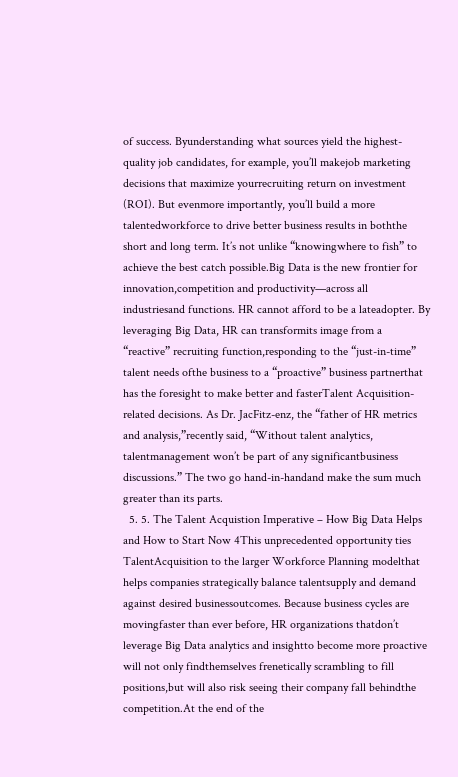of success. Byunderstanding what sources yield the highest-quality job candidates, for example, you’ll makejob marketing decisions that maximize yourrecruiting return on investment (ROI). But evenmore importantly, you’ll build a more talentedworkforce to drive better business results in boththe short and long term. It’s not unlike “knowingwhere to fish” to achieve the best catch possible.Big Data is the new frontier for innovation,competition and productivity—across all industriesand functions. HR cannot afford to be a lateadopter. By leveraging Big Data, HR can transformits image from a “reactive” recruiting function,responding to the “just-in-time” talent needs ofthe business to a “proactive” business partnerthat has the foresight to make better and fasterTalent Acquisition-related decisions. As Dr. JacFitz-enz, the “father of HR metrics and analysis,”recently said, “Without talent analytics, talentmanagement won’t be part of any significantbusiness discussions.” The two go hand-in-handand make the sum much greater than its parts.
  5. 5. The Talent Acquistion Imperative – How Big Data Helps and How to Start Now 4This unprecedented opportunity ties TalentAcquisition to the larger Workforce Planning modelthat helps companies strategically balance talentsupply and demand against desired businessoutcomes. Because business cycles are movingfaster than ever before, HR organizations thatdon’t leverage Big Data analytics and insightto become more proactive will not only findthemselves frenetically scrambling to fill positions,but will also risk seeing their company fall behindthe competition.At the end of the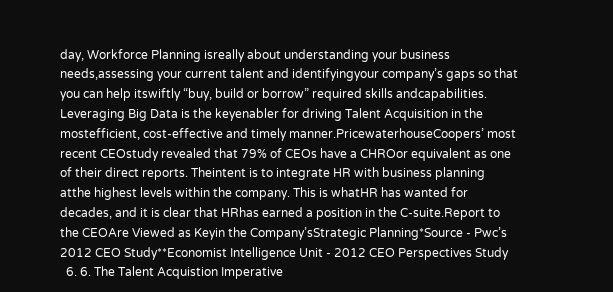day, Workforce Planning isreally about understanding your business needs,assessing your current talent and identifyingyour company’s gaps so that you can help itswiftly “buy, build or borrow” required skills andcapabilities. Leveraging Big Data is the keyenabler for driving Talent Acquisition in the mostefficient, cost-effective and timely manner.PricewaterhouseCoopers’ most recent CEOstudy revealed that 79% of CEOs have a CHROor equivalent as one of their direct reports. Theintent is to integrate HR with business planning atthe highest levels within the company. This is whatHR has wanted for decades, and it is clear that HRhas earned a position in the C-suite.Report to the CEOAre Viewed as Keyin the Company’sStrategic Planning*Source - Pwc’s 2012 CEO Study**Economist Intelligence Unit - 2012 CEO Perspectives Study
  6. 6. The Talent Acquistion Imperative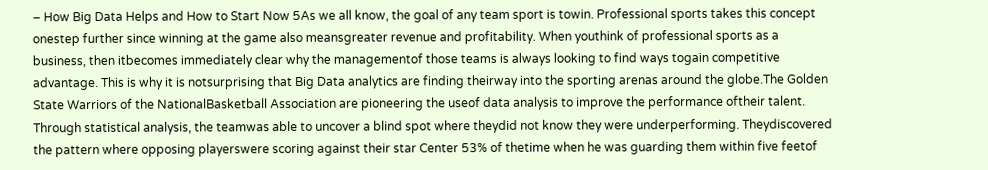– How Big Data Helps and How to Start Now 5As we all know, the goal of any team sport is towin. Professional sports takes this concept onestep further since winning at the game also meansgreater revenue and profitability. When youthink of professional sports as a business, then itbecomes immediately clear why the managementof those teams is always looking to find ways togain competitive advantage. This is why it is notsurprising that Big Data analytics are finding theirway into the sporting arenas around the globe.The Golden State Warriors of the NationalBasketball Association are pioneering the useof data analysis to improve the performance oftheir talent. Through statistical analysis, the teamwas able to uncover a blind spot where theydid not know they were underperforming. Theydiscovered the pattern where opposing playerswere scoring against their star Center 53% of thetime when he was guarding them within five feetof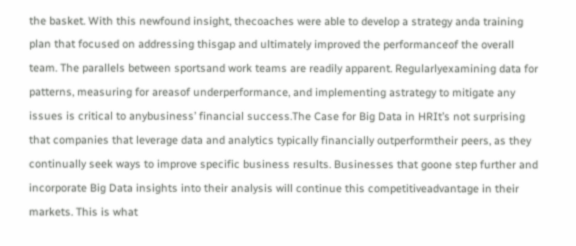the basket. With this newfound insight, thecoaches were able to develop a strategy anda training plan that focused on addressing thisgap and ultimately improved the performanceof the overall team. The parallels between sportsand work teams are readily apparent. Regularlyexamining data for patterns, measuring for areasof underperformance, and implementing astrategy to mitigate any issues is critical to anybusiness’ financial success.The Case for Big Data in HRIt’s not surprising that companies that leverage data and analytics typically financially outperformtheir peers, as they continually seek ways to improve specific business results. Businesses that goone step further and incorporate Big Data insights into their analysis will continue this competitiveadvantage in their markets. This is what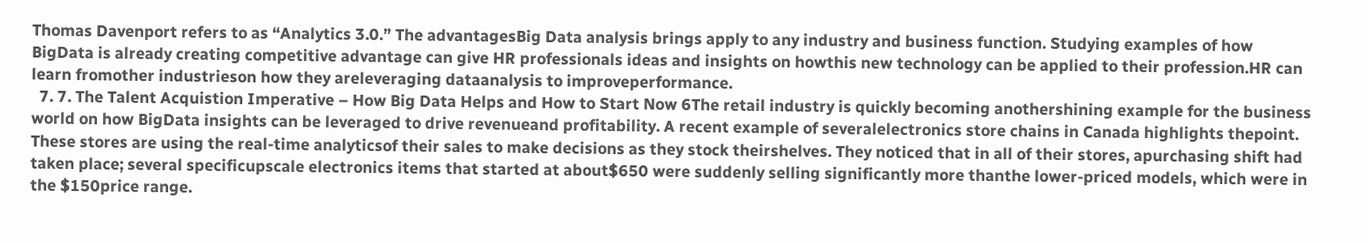Thomas Davenport refers to as “Analytics 3.0.” The advantagesBig Data analysis brings apply to any industry and business function. Studying examples of how BigData is already creating competitive advantage can give HR professionals ideas and insights on howthis new technology can be applied to their profession.HR can learn fromother industrieson how they areleveraging dataanalysis to improveperformance.
  7. 7. The Talent Acquistion Imperative – How Big Data Helps and How to Start Now 6The retail industry is quickly becoming anothershining example for the business world on how BigData insights can be leveraged to drive revenueand profitability. A recent example of severalelectronics store chains in Canada highlights thepoint. These stores are using the real-time analyticsof their sales to make decisions as they stock theirshelves. They noticed that in all of their stores, apurchasing shift had taken place; several specificupscale electronics items that started at about$650 were suddenly selling significantly more thanthe lower-priced models, which were in the $150price range.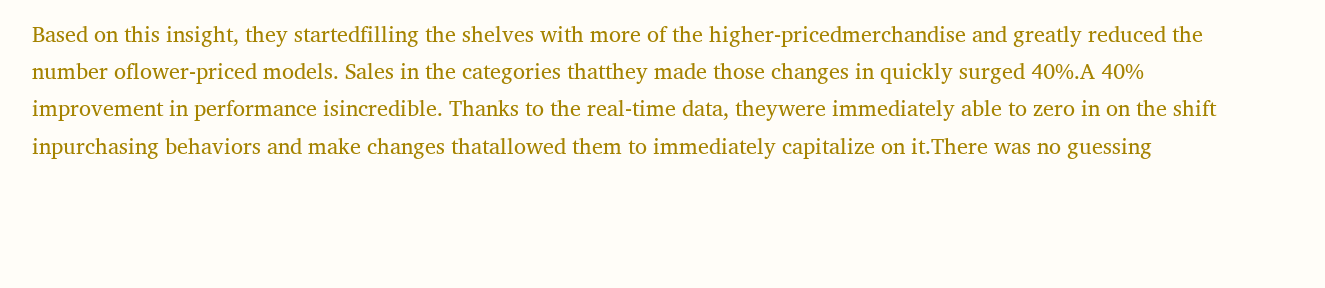Based on this insight, they startedfilling the shelves with more of the higher-pricedmerchandise and greatly reduced the number oflower-priced models. Sales in the categories thatthey made those changes in quickly surged 40%.A 40% improvement in performance isincredible. Thanks to the real-time data, theywere immediately able to zero in on the shift inpurchasing behaviors and make changes thatallowed them to immediately capitalize on it.There was no guessing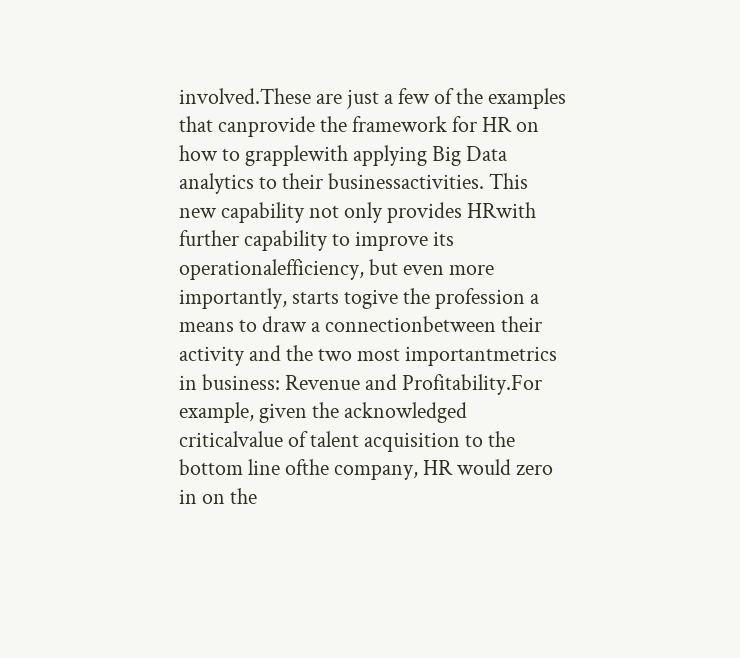involved.These are just a few of the examples that canprovide the framework for HR on how to grapplewith applying Big Data analytics to their businessactivities. This new capability not only provides HRwith further capability to improve its operationalefficiency, but even more importantly, starts togive the profession a means to draw a connectionbetween their activity and the two most importantmetrics in business: Revenue and Profitability.For example, given the acknowledged criticalvalue of talent acquisition to the bottom line ofthe company, HR would zero in on the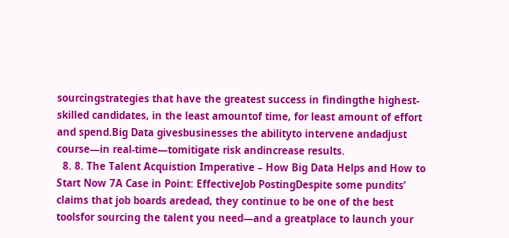sourcingstrategies that have the greatest success in findingthe highest-skilled candidates, in the least amountof time, for least amount of effort and spend.Big Data givesbusinesses the abilityto intervene andadjust course—in real-time—tomitigate risk andincrease results.
  8. 8. The Talent Acquistion Imperative – How Big Data Helps and How to Start Now 7A Case in Point: EffectiveJob PostingDespite some pundits’ claims that job boards aredead, they continue to be one of the best toolsfor sourcing the talent you need—and a greatplace to launch your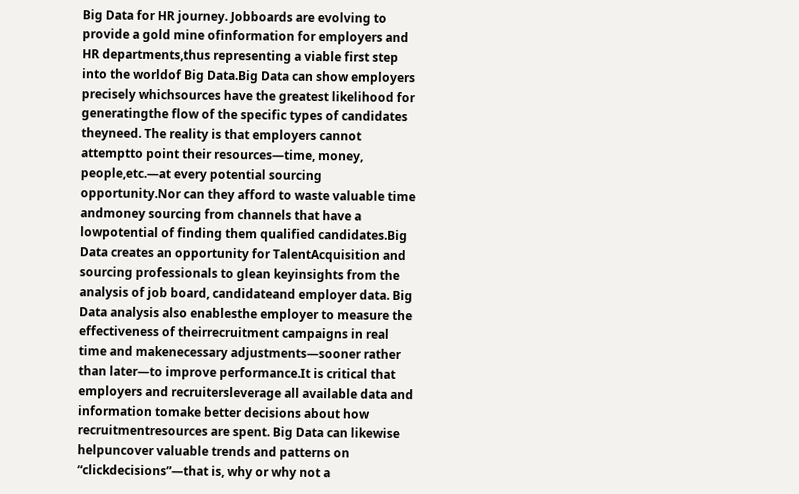Big Data for HR journey. Jobboards are evolving to provide a gold mine ofinformation for employers and HR departments,thus representing a viable first step into the worldof Big Data.Big Data can show employers precisely whichsources have the greatest likelihood for generatingthe flow of the specific types of candidates theyneed. The reality is that employers cannot attemptto point their resources—time, money, people,etc.—at every potential sourcing opportunity.Nor can they afford to waste valuable time andmoney sourcing from channels that have a lowpotential of finding them qualified candidates.Big Data creates an opportunity for TalentAcquisition and sourcing professionals to glean keyinsights from the analysis of job board, candidateand employer data. Big Data analysis also enablesthe employer to measure the effectiveness of theirrecruitment campaigns in real time and makenecessary adjustments—sooner rather than later—to improve performance.It is critical that employers and recruitersleverage all available data and information tomake better decisions about how recruitmentresources are spent. Big Data can likewise helpuncover valuable trends and patterns on “clickdecisions”—that is, why or why not a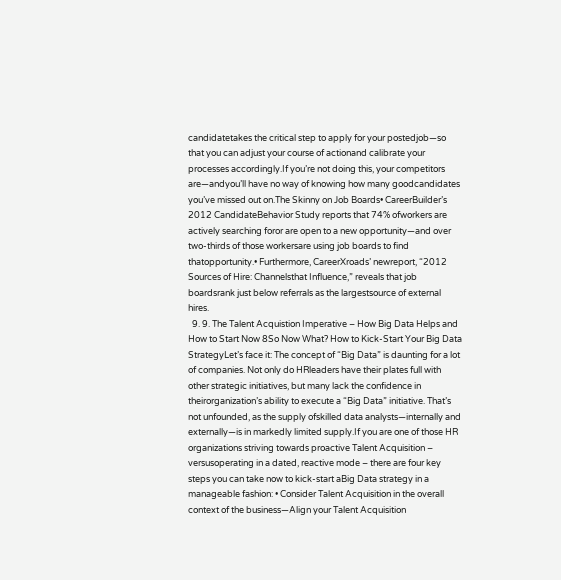candidatetakes the critical step to apply for your postedjob—so that you can adjust your course of actionand calibrate your processes accordingly.If you’re not doing this, your competitors are—andyou’ll have no way of knowing how many goodcandidates you’ve missed out on.The Skinny on Job Boards• CareerBuilder’s 2012 CandidateBehavior Study reports that 74% ofworkers are actively searching foror are open to a new opportunity—and over two-thirds of those workersare using job boards to find thatopportunity.• Furthermore, CareerXroads’ newreport, “2012 Sources of Hire: Channelsthat Influence,” reveals that job boardsrank just below referrals as the largestsource of external hires.
  9. 9. The Talent Acquistion Imperative – How Big Data Helps and How to Start Now 8So Now What? How to Kick-Start Your Big Data StrategyLet’s face it: The concept of “Big Data” is daunting for a lot of companies. Not only do HRleaders have their plates full with other strategic initiatives, but many lack the confidence in theirorganization’s ability to execute a “Big Data” initiative. That’s not unfounded, as the supply ofskilled data analysts—internally and externally—is in markedly limited supply.If you are one of those HR organizations striving towards proactive Talent Acquisition – versusoperating in a dated, reactive mode – there are four key steps you can take now to kick-start aBig Data strategy in a manageable fashion: • Consider Talent Acquisition in the overall context of the business—Align your Talent Acquisition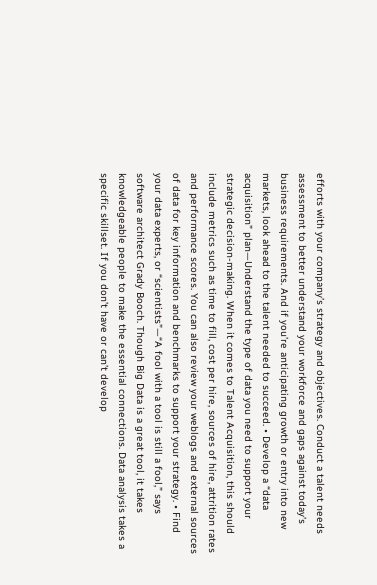efforts with your company’s strategy and objectives. Conduct a talent needs assessment to better understand your workforce and gaps against today’s business requirements. And if you’re anticipating growth or entry into new markets, look ahead to the talent needed to succeed. • Develop a “data acquisition” plan—Understand the type of data you need to support your strategic decision-making. When it comes to Talent Acquisition, this should include metrics such as time to fill, cost per hire, sources of hire, attrition rates and performance scores. You can also review your weblogs and external sources of data for key information and benchmarks to support your strategy. • Find your data experts, or “scientists”—“A fool with a tool is still a fool,” says software architect Grady Booch. Though Big Data is a great tool, it takes knowledgeable people to make the essential connections. Data analysis takes a specific skillset. If you don’t have or can’t develop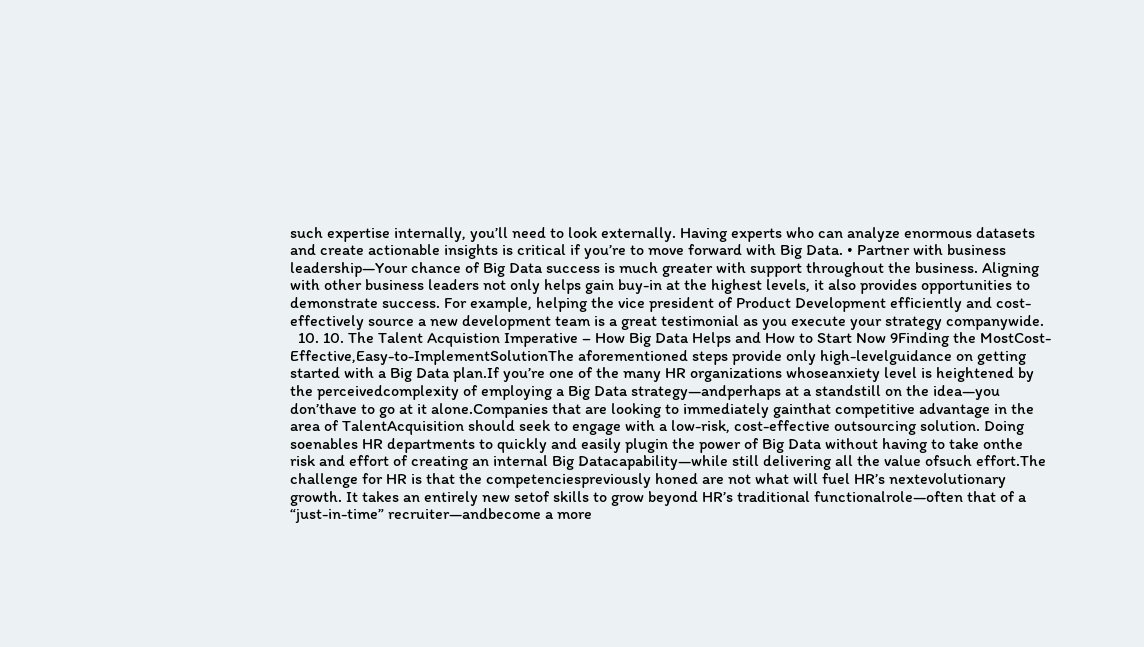such expertise internally, you’ll need to look externally. Having experts who can analyze enormous datasets and create actionable insights is critical if you’re to move forward with Big Data. • Partner with business leadership—Your chance of Big Data success is much greater with support throughout the business. Aligning with other business leaders not only helps gain buy-in at the highest levels, it also provides opportunities to demonstrate success. For example, helping the vice president of Product Development efficiently and cost- effectively source a new development team is a great testimonial as you execute your strategy companywide.
  10. 10. The Talent Acquistion Imperative – How Big Data Helps and How to Start Now 9Finding the MostCost-Effective,Easy-to-ImplementSolutionThe aforementioned steps provide only high-levelguidance on getting started with a Big Data plan.If you’re one of the many HR organizations whoseanxiety level is heightened by the perceivedcomplexity of employing a Big Data strategy—andperhaps at a standstill on the idea—you don’thave to go at it alone.Companies that are looking to immediately gainthat competitive advantage in the area of TalentAcquisition should seek to engage with a low-risk, cost-effective outsourcing solution. Doing soenables HR departments to quickly and easily plugin the power of Big Data without having to take onthe risk and effort of creating an internal Big Datacapability—while still delivering all the value ofsuch effort.The challenge for HR is that the competenciespreviously honed are not what will fuel HR’s nextevolutionary growth. It takes an entirely new setof skills to grow beyond HR’s traditional functionalrole—often that of a “just-in-time” recruiter—andbecome a more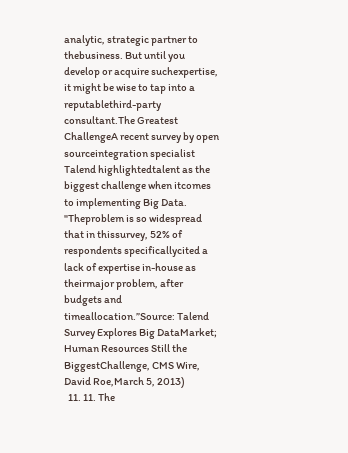analytic, strategic partner to thebusiness. But until you develop or acquire suchexpertise, it might be wise to tap into a reputablethird-party consultant.The Greatest ChallengeA recent survey by open sourceintegration specialist Talend highlightedtalent as the biggest challenge when itcomes to implementing Big Data. "Theproblem is so widespread that in thissurvey, 52% of respondents specificallycited a lack of expertise in-house as theirmajor problem, after budgets and timeallocation.”Source: Talend Survey Explores Big DataMarket; Human Resources Still the BiggestChallenge, CMS Wire, David Roe,March 5, 2013)
  11. 11. The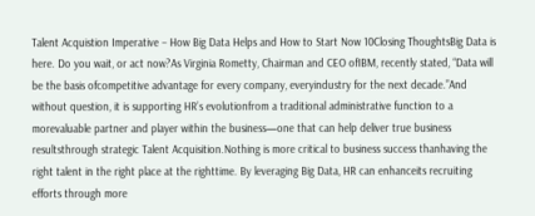Talent Acquistion Imperative – How Big Data Helps and How to Start Now 10Closing ThoughtsBig Data is here. Do you wait, or act now?As Virginia Rometty, Chairman and CEO ofIBM, recently stated, “Data will be the basis ofcompetitive advantage for every company, everyindustry for the next decade.”And without question, it is supporting HR’s evolutionfrom a traditional administrative function to a morevaluable partner and player within the business—one that can help deliver true business resultsthrough strategic Talent Acquisition.Nothing is more critical to business success thanhaving the right talent in the right place at the righttime. By leveraging Big Data, HR can enhanceits recruiting efforts through more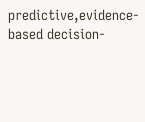predictive,evidence-based decision-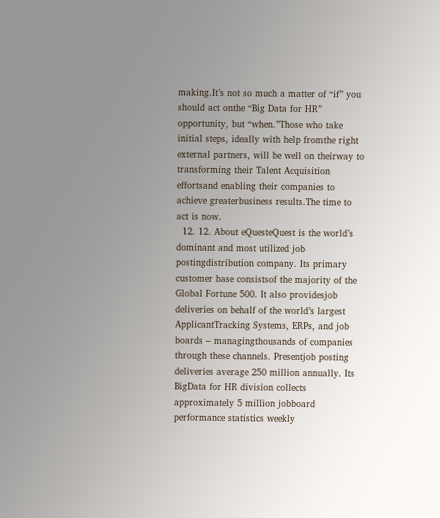making.It’s not so much a matter of “if” you should act onthe “Big Data for HR” opportunity, but “when.”Those who take initial steps, ideally with help fromthe right external partners, will be well on theirway to transforming their Talent Acquisition effortsand enabling their companies to achieve greaterbusiness results.The time to act is now.
  12. 12. About eQuesteQuest is the world’s dominant and most utilized job postingdistribution company. Its primary customer base consistsof the majority of the Global Fortune 500. It also providesjob deliveries on behalf of the world’s largest ApplicantTracking Systems, ERPs, and job boards – managingthousands of companies through these channels. Presentjob posting deliveries average 250 million annually. Its BigData for HR division collects approximately 5 million jobboard performance statistics weekly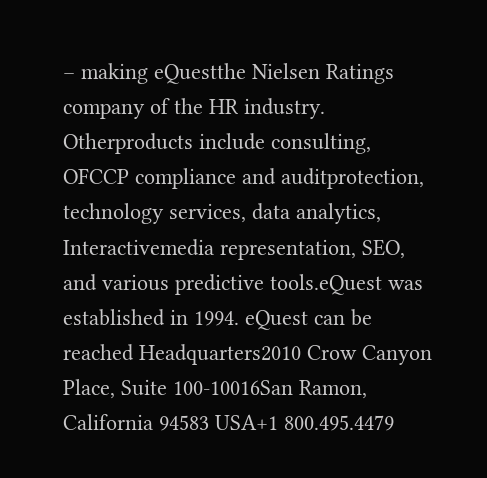– making eQuestthe Nielsen Ratings company of the HR industry. Otherproducts include consulting, OFCCP compliance and auditprotection, technology services, data analytics, Interactivemedia representation, SEO, and various predictive tools.eQuest was established in 1994. eQuest can be reached Headquarters2010 Crow Canyon Place, Suite 100-10016San Ramon, California 94583 USA+1 800.495.4479